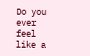Do you ever feel like a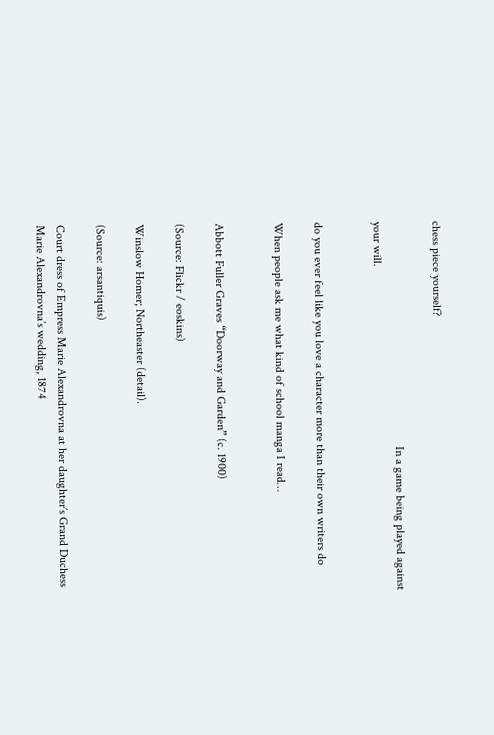chess piece yourself?

                                                                           In a game being played against your will.


do you ever feel like you love a character more than their own writers do

When people ask me what kind of school manga I read…


Abbott Fuller Graves “Doorway and Garden” (c. 1900)

(Source: Flickr / eoskins)

Winslow Homer; Northeaster (detail).

(Source: arsantiquis)

Court dress of Empress Marie Alexandrovna at her daughter´s Grand Duchess Marie Alexandrovna’s wedding, 1874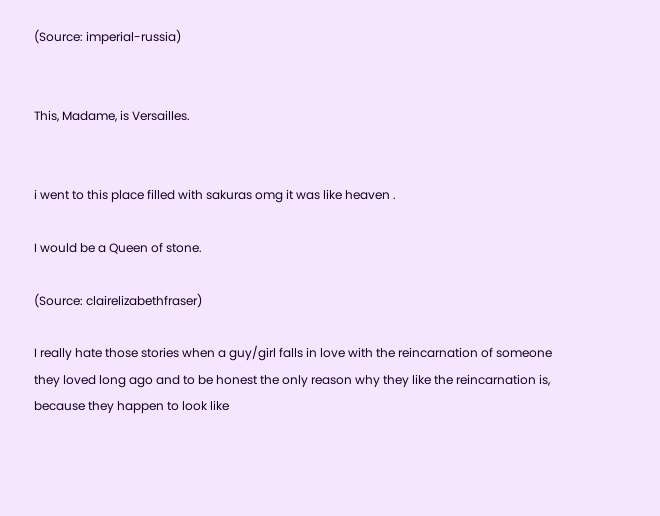(Source: imperial-russia)


This, Madame, is Versailles.


i went to this place filled with sakuras omg it was like heaven .

I would be a Queen of stone.

(Source: clairelizabethfraser)

I really hate those stories when a guy/girl falls in love with the reincarnation of someone they loved long ago and to be honest the only reason why they like the reincarnation is, because they happen to look like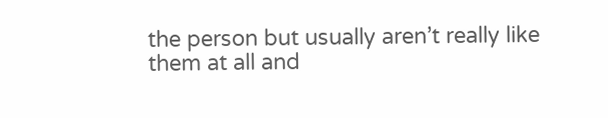the person but usually aren’t really like them at all and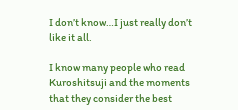I don’t know…I just really don’t like it all.

I know many people who read Kuroshitsuji and the moments that they consider the best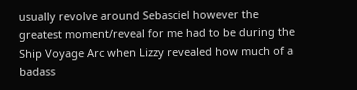usually revolve around Sebasciel however the greatest moment/reveal for me had to be during the Ship Voyage Arc when Lizzy revealed how much of a badass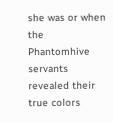she was or when the Phantomhive servants revealed their true colors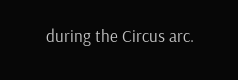during the Circus arc.